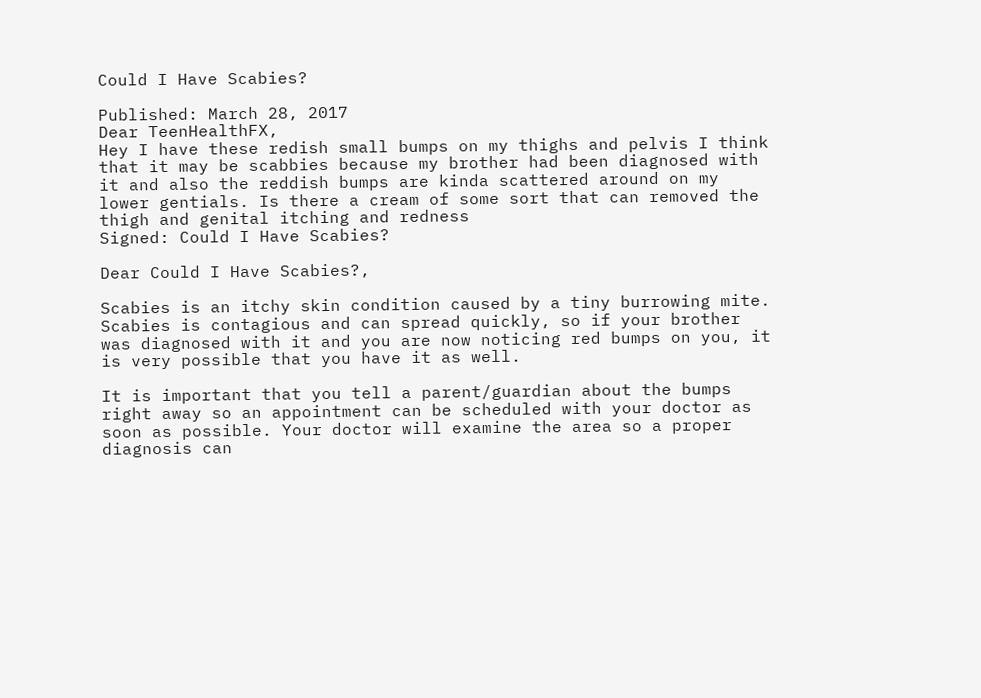Could I Have Scabies?

Published: March 28, 2017
Dear TeenHealthFX,
Hey I have these redish small bumps on my thighs and pelvis I think that it may be scabbies because my brother had been diagnosed with it and also the reddish bumps are kinda scattered around on my lower gentials. Is there a cream of some sort that can removed the thigh and genital itching and redness
Signed: Could I Have Scabies?

Dear Could I Have Scabies?,

Scabies is an itchy skin condition caused by a tiny burrowing mite. Scabies is contagious and can spread quickly, so if your brother was diagnosed with it and you are now noticing red bumps on you, it is very possible that you have it as well.

It is important that you tell a parent/guardian about the bumps right away so an appointment can be scheduled with your doctor as soon as possible. Your doctor will examine the area so a proper diagnosis can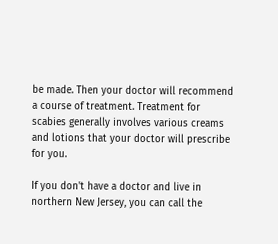be made. Then your doctor will recommend a course of treatment. Treatment for scabies generally involves various creams and lotions that your doctor will prescribe for you.

If you don't have a doctor and live in northern New Jersey, you can call the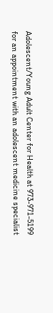Adolescent/Young Adult Center for Health at 973-971-5199 for an appointment with an adolescent medicine specialist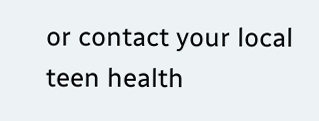or contact your local teen health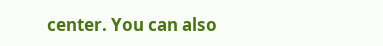center. You can also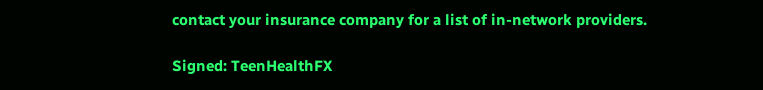contact your insurance company for a list of in-network providers.

Signed: TeenHealthFX